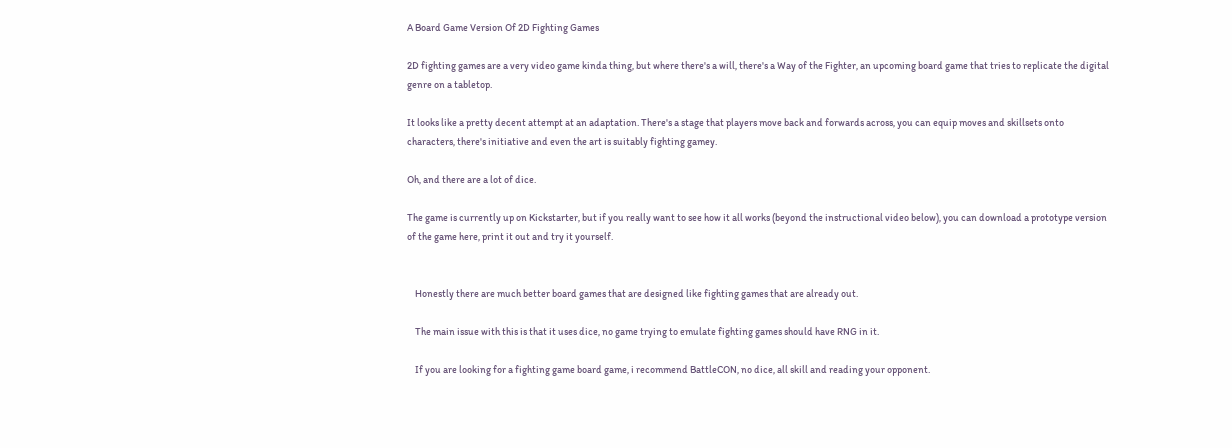A Board Game Version Of 2D Fighting Games

2D fighting games are a very video game kinda thing, but where there's a will, there's a Way of the Fighter, an upcoming board game that tries to replicate the digital genre on a tabletop.

It looks like a pretty decent attempt at an adaptation. There's a stage that players move back and forwards across, you can equip moves and skillsets onto characters, there's initiative and even the art is suitably fighting gamey.

Oh, and there are a lot of dice.

The game is currently up on Kickstarter, but if you really want to see how it all works (beyond the instructional video below), you can download a prototype version of the game here, print it out and try it yourself.


    Honestly there are much better board games that are designed like fighting games that are already out.

    The main issue with this is that it uses dice, no game trying to emulate fighting games should have RNG in it.

    If you are looking for a fighting game board game, i recommend BattleCON, no dice, all skill and reading your opponent.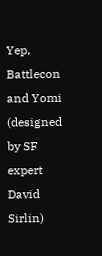Yep, Battlecon and Yomi (designed by SF expert David Sirlin)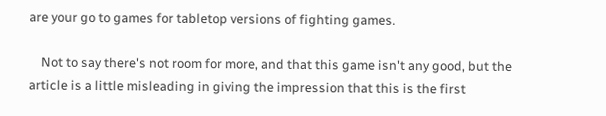are your go to games for tabletop versions of fighting games.

    Not to say there's not room for more, and that this game isn't any good, but the article is a little misleading in giving the impression that this is the first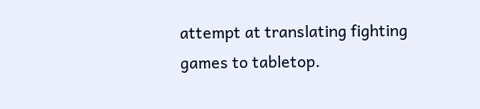attempt at translating fighting games to tabletop.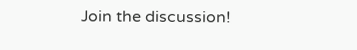Join the discussion!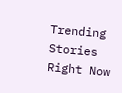Trending Stories Right Now